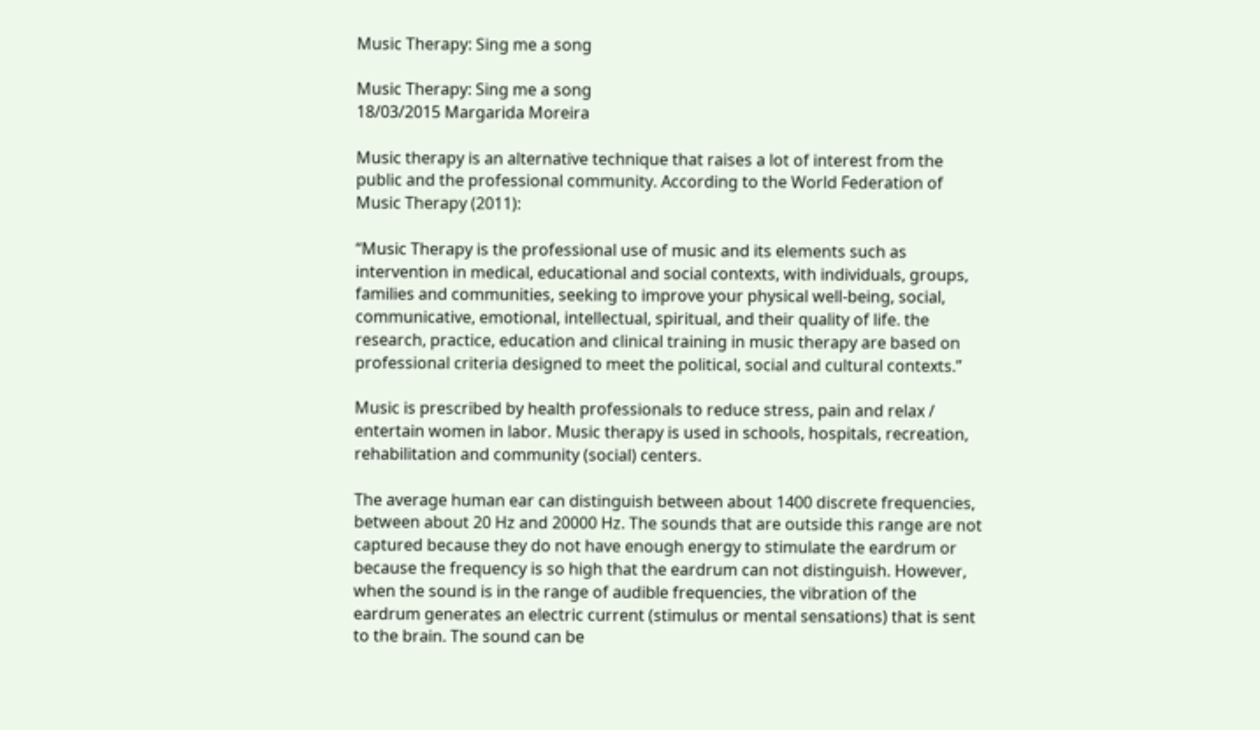Music Therapy: Sing me a song

Music Therapy: Sing me a song
18/03/2015 Margarida Moreira

Music therapy is an alternative technique that raises a lot of interest from the public and the professional community. According to the World Federation of Music Therapy (2011):

“Music Therapy is the professional use of music and its elements such as intervention in medical, educational and social contexts, with individuals, groups, families and communities, seeking to improve your physical well-being, social, communicative, emotional, intellectual, spiritual, and their quality of life. the research, practice, education and clinical training in music therapy are based on professional criteria designed to meet the political, social and cultural contexts.”

Music is prescribed by health professionals to reduce stress, pain and relax / entertain women in labor. Music therapy is used in schools, hospitals, recreation, rehabilitation and community (social) centers.

The average human ear can distinguish between about 1400 discrete frequencies, between about 20 Hz and 20000 Hz. The sounds that are outside this range are not captured because they do not have enough energy to stimulate the eardrum or because the frequency is so high that the eardrum can not distinguish. However, when the sound is in the range of audible frequencies, the vibration of the eardrum generates an electric current (stimulus or mental sensations) that is sent to the brain. The sound can be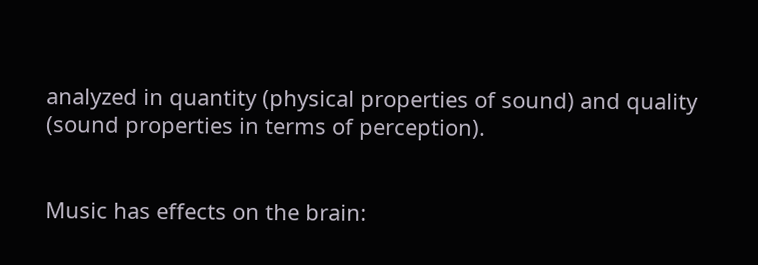analyzed in quantity (physical properties of sound) and quality (sound properties in terms of perception).


Music has effects on the brain: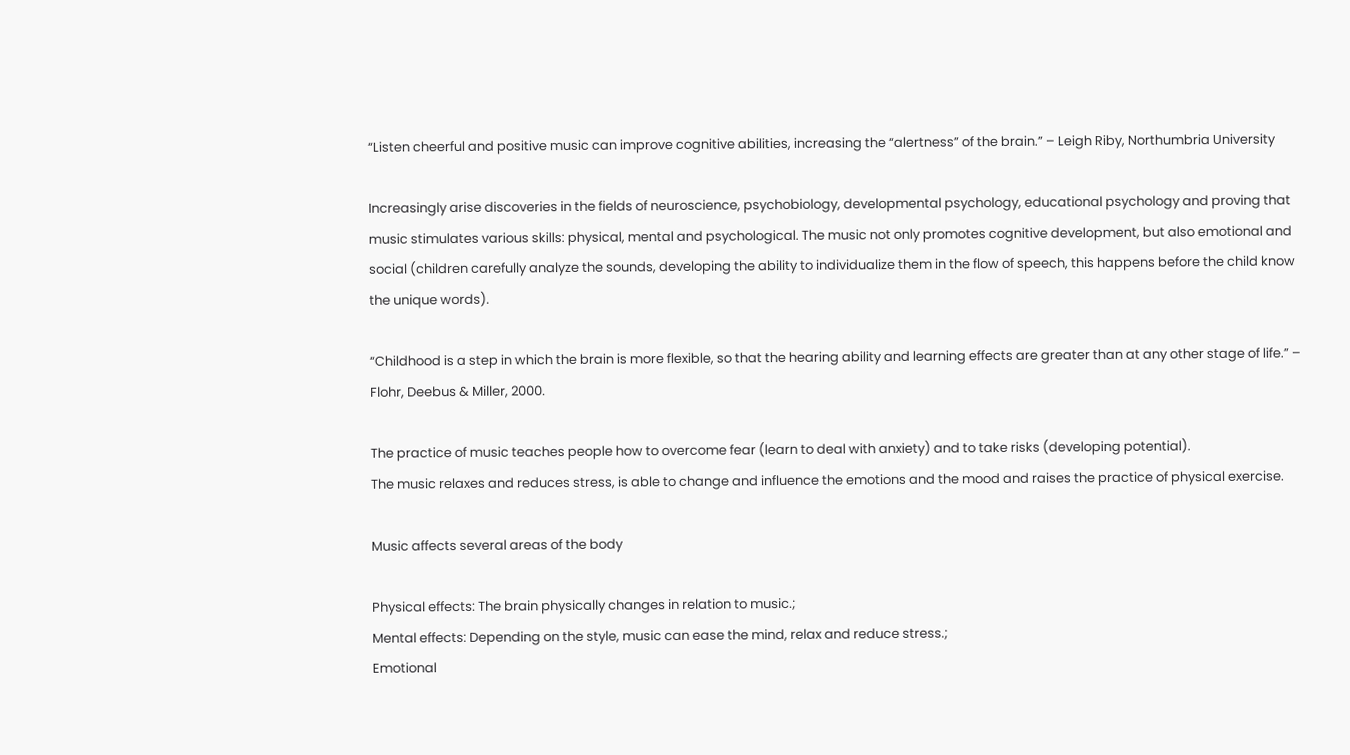“Listen cheerful and positive music can improve cognitive abilities, increasing the “alertness” of the brain.” – Leigh Riby, Northumbria University

Increasingly arise discoveries in the fields of neuroscience, psychobiology, developmental psychology, educational psychology and proving that music stimulates various skills: physical, mental and psychological. The music not only promotes cognitive development, but also emotional and social (children carefully analyze the sounds, developing the ability to individualize them in the flow of speech, this happens before the child know the unique words).

“Childhood is a step in which the brain is more flexible, so that the hearing ability and learning effects are greater than at any other stage of life.” – Flohr, Deebus & Miller, 2000.

The practice of music teaches people how to overcome fear (learn to deal with anxiety) and to take risks (developing potential).
The music relaxes and reduces stress, is able to change and influence the emotions and the mood and raises the practice of physical exercise.

Music affects several areas of the body

Physical effects: The brain physically changes in relation to music.;
Mental effects: Depending on the style, music can ease the mind, relax and reduce stress.;
Emotional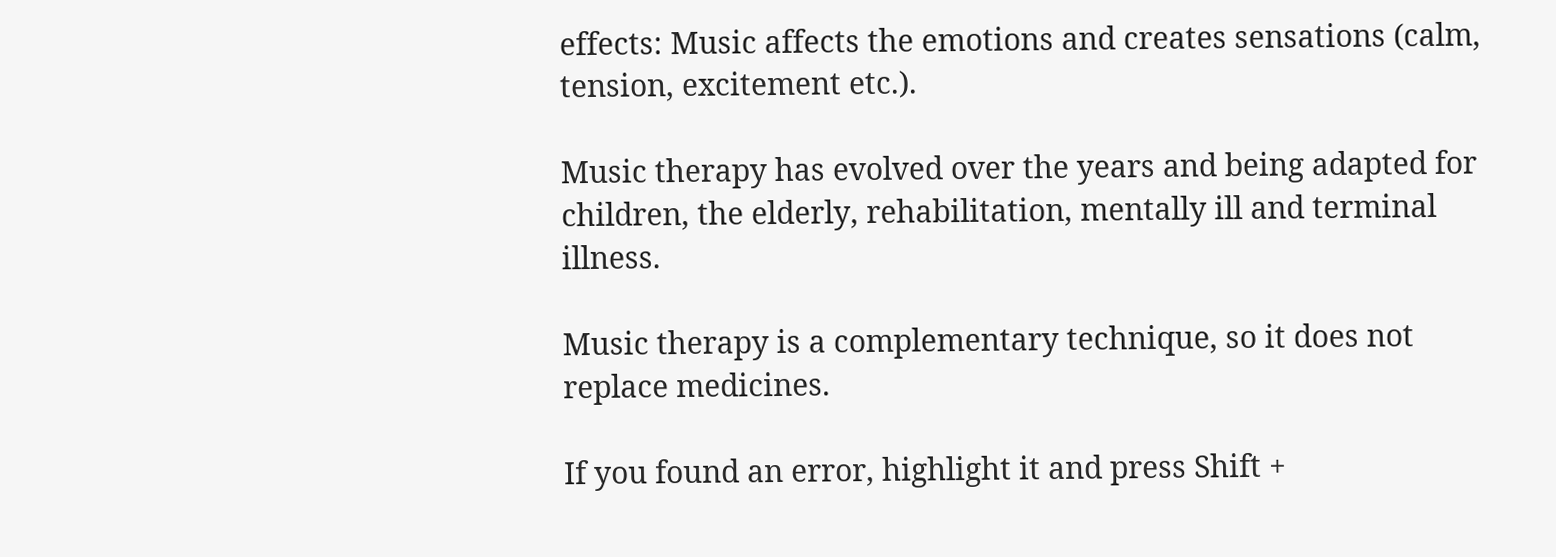effects: Music affects the emotions and creates sensations (calm, tension, excitement etc.).

Music therapy has evolved over the years and being adapted for children, the elderly, rehabilitation, mentally ill and terminal illness.

Music therapy is a complementary technique, so it does not replace medicines.

If you found an error, highlight it and press Shift +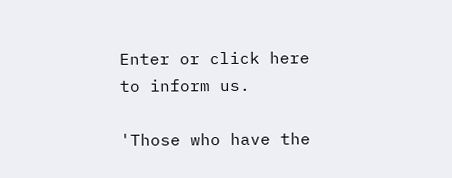Enter or click here to inform us.

'Those who have the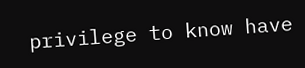privilege to know have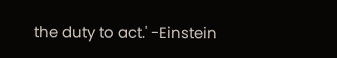the duty to act.' -Einstein